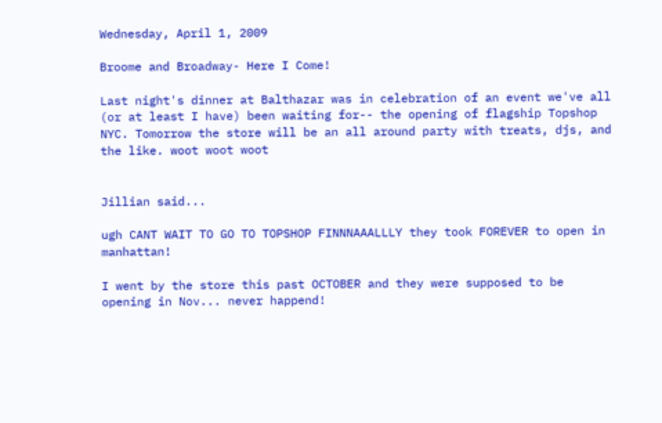Wednesday, April 1, 2009

Broome and Broadway- Here I Come!

Last night's dinner at Balthazar was in celebration of an event we've all (or at least I have) been waiting for-- the opening of flagship Topshop NYC. Tomorrow the store will be an all around party with treats, djs, and the like. woot woot woot


Jillian said...

ugh CANT WAIT TO GO TO TOPSHOP FINNNAAALLLY they took FOREVER to open in manhattan!

I went by the store this past OCTOBER and they were supposed to be opening in Nov... never happend!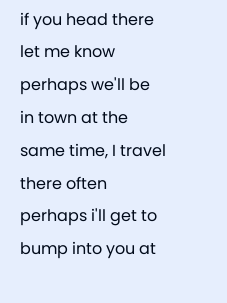if you head there let me know perhaps we'll be in town at the same time, I travel there often perhaps i'll get to bump into you at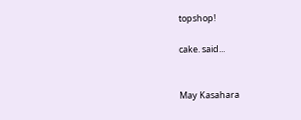topshop!

cake. said...


May Kasahara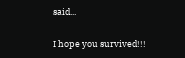said...

I hope you survived!!!